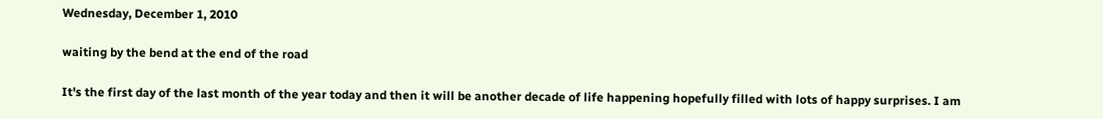Wednesday, December 1, 2010

waiting by the bend at the end of the road

It's the first day of the last month of the year today and then it will be another decade of life happening hopefully filled with lots of happy surprises. I am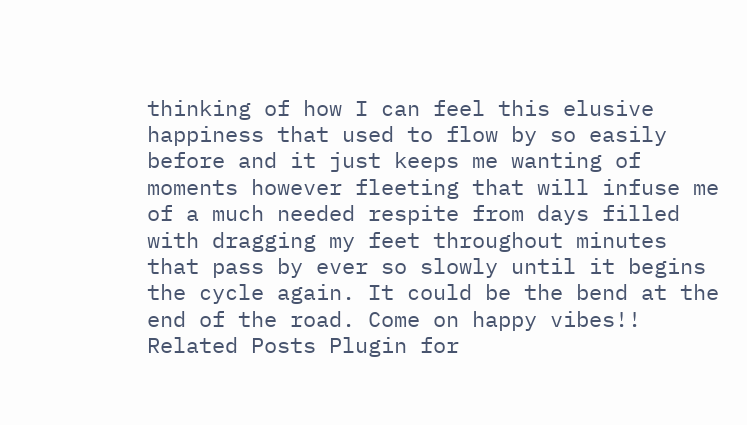thinking of how I can feel this elusive happiness that used to flow by so easily before and it just keeps me wanting of moments however fleeting that will infuse me of a much needed respite from days filled with dragging my feet throughout minutes that pass by ever so slowly until it begins the cycle again. It could be the bend at the end of the road. Come on happy vibes!!
Related Posts Plugin for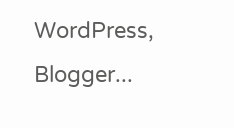WordPress, Blogger...